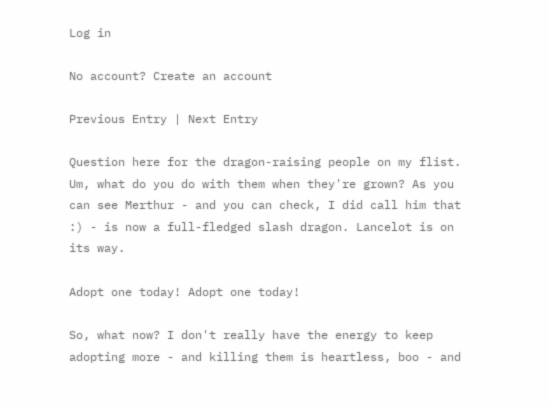Log in

No account? Create an account

Previous Entry | Next Entry

Question here for the dragon-raising people on my flist. Um, what do you do with them when they're grown? As you can see Merthur - and you can check, I did call him that :) - is now a full-fledged slash dragon. Lancelot is on its way.

Adopt one today! Adopt one today!

So, what now? I don't really have the energy to keep adopting more - and killing them is heartless, boo - and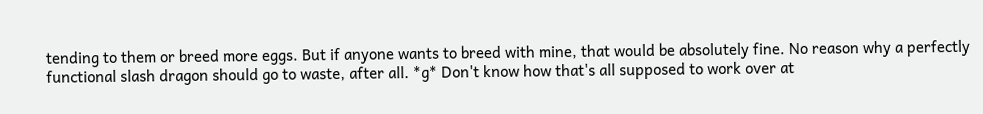tending to them or breed more eggs. But if anyone wants to breed with mine, that would be absolutely fine. No reason why a perfectly functional slash dragon should go to waste, after all. *g* Don't know how that's all supposed to work over at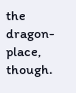the dragon-place, though.